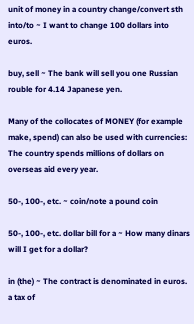unit of money in a country change/convert sth into/to ~ I want to change 100 dollars into euros.

buy, sell ~ The bank will sell you one Russian rouble for 4.14 Japanese yen.

Many of the collocates of MONEY (for example make, spend) can also be used with currencies: The country spends millions of dollars on overseas aid every year.

50-, 100-, etc. ~ coin/note a pound coin

50-, 100-, etc. dollar bill for a ~ How many dinars will I get for a dollar?

in (the) ~ The contract is denominated in euros. a tax of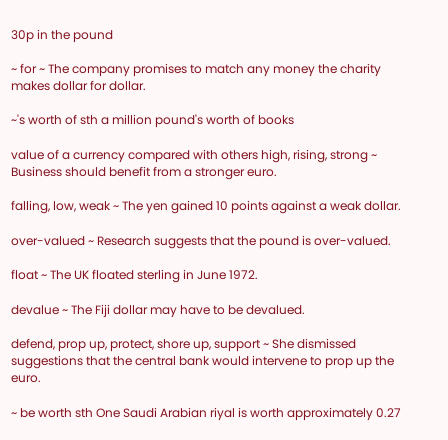30p in the pound

~ for ~ The company promises to match any money the charity makes dollar for dollar.

~'s worth of sth a million pound's worth of books

value of a currency compared with others high, rising, strong ~ Business should benefit from a stronger euro.

falling, low, weak ~ The yen gained 10 points against a weak dollar.

over-valued ~ Research suggests that the pound is over-valued.

float ~ The UK floated sterling in June 1972.

devalue ~ The Fiji dollar may have to be devalued.

defend, prop up, protect, shore up, support ~ She dismissed suggestions that the central bank would intervene to prop up the euro.

~ be worth sth One Saudi Arabian riyal is worth approximately 0.27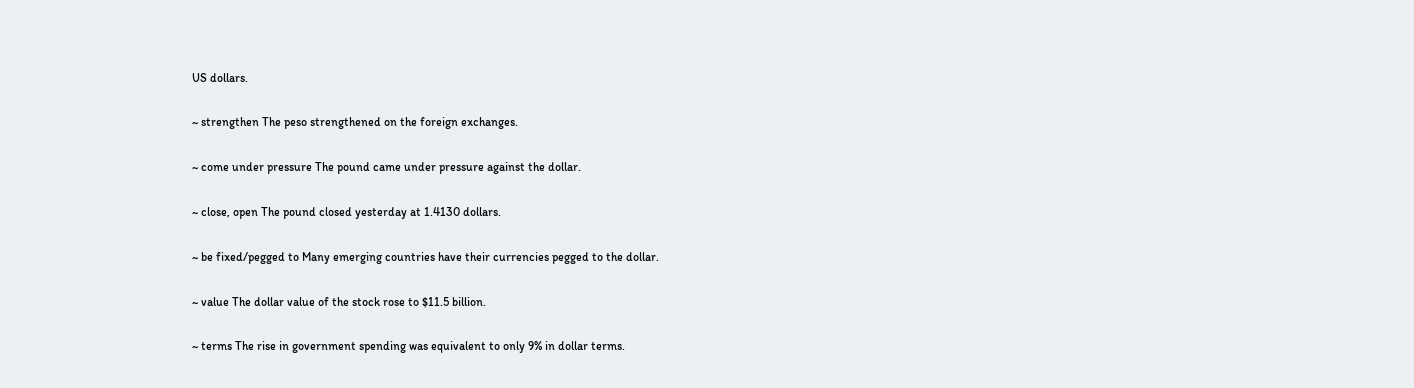US dollars.

~ strengthen The peso strengthened on the foreign exchanges.

~ come under pressure The pound came under pressure against the dollar.

~ close, open The pound closed yesterday at 1.4130 dollars.

~ be fixed/pegged to Many emerging countries have their currencies pegged to the dollar.

~ value The dollar value of the stock rose to $11.5 billion.

~ terms The rise in government spending was equivalent to only 9% in dollar terms.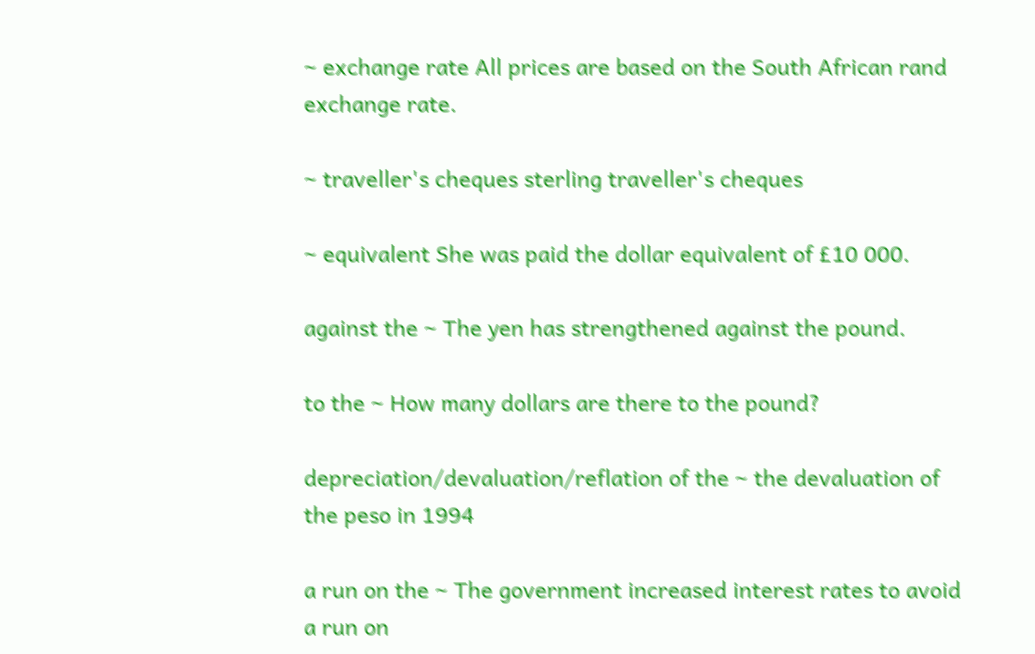~ exchange rate All prices are based on the South African rand exchange rate.

~ traveller's cheques sterling traveller's cheques

~ equivalent She was paid the dollar equivalent of £10 000.

against the ~ The yen has strengthened against the pound.

to the ~ How many dollars are there to the pound?

depreciation/devaluation/reflation of the ~ the devaluation of the peso in 1994

a run on the ~ The government increased interest rates to avoid a run on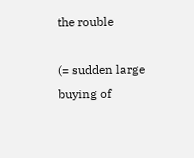the rouble

(= sudden large buying of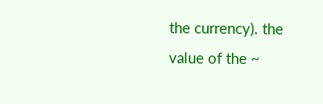the currency). the value of the ~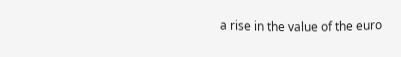a rise in the value of the euro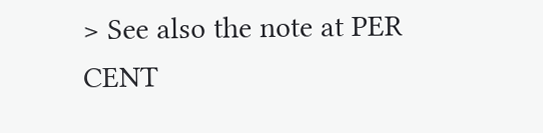> See also the note at PER CENT